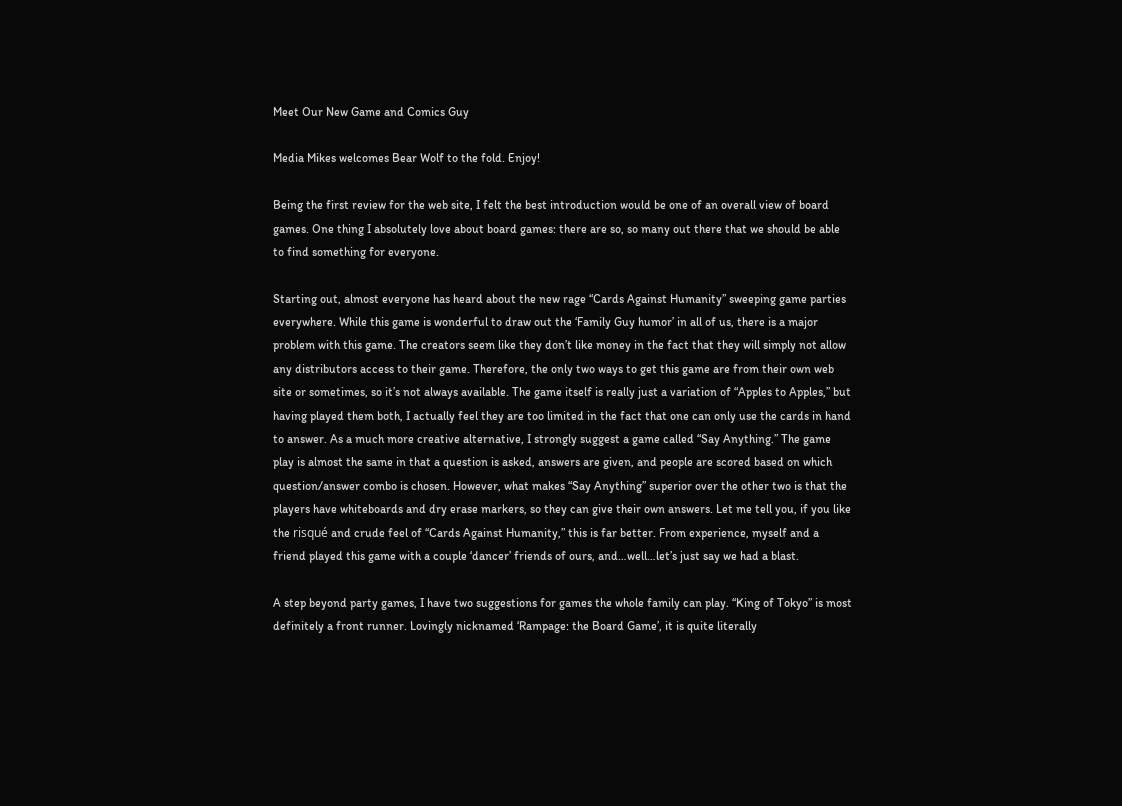Meet Our New Game and Comics Guy

Media Mikes welcomes Bear Wolf to the fold. Enjoy!

Being the first review for the web site, I felt the best introduction would be one of an overall view of board games. One thing I absolutely love about board games: there are so, so many out there that we should be able to find something for everyone.

Starting out, almost everyone has heard about the new rage “Cards Against Humanity” sweeping game parties everywhere. While this game is wonderful to draw out the ‘Family Guy humor’ in all of us, there is a major problem with this game. The creators seem like they don’t like money in the fact that they will simply not allow any distributors access to their game. Therefore, the only two ways to get this game are from their own web site or sometimes, so it’s not always available. The game itself is really just a variation of “Apples to Apples,” but having played them both, I actually feel they are too limited in the fact that one can only use the cards in hand to answer. As a much more creative alternative, I strongly suggest a game called “Say Anything.” The game play is almost the same in that a question is asked, answers are given, and people are scored based on which question/answer combo is chosen. However, what makes “Say Anything” superior over the other two is that the players have whiteboards and dry erase markers, so they can give their own answers. Let me tell you, if you like the risqué and crude feel of “Cards Against Humanity,” this is far better. From experience, myself and a friend played this game with a couple ‘dancer’ friends of ours, and…well…let’s just say we had a blast.

A step beyond party games, I have two suggestions for games the whole family can play. “King of Tokyo” is most definitely a front runner. Lovingly nicknamed ‘Rampage: the Board Game’, it is quite literally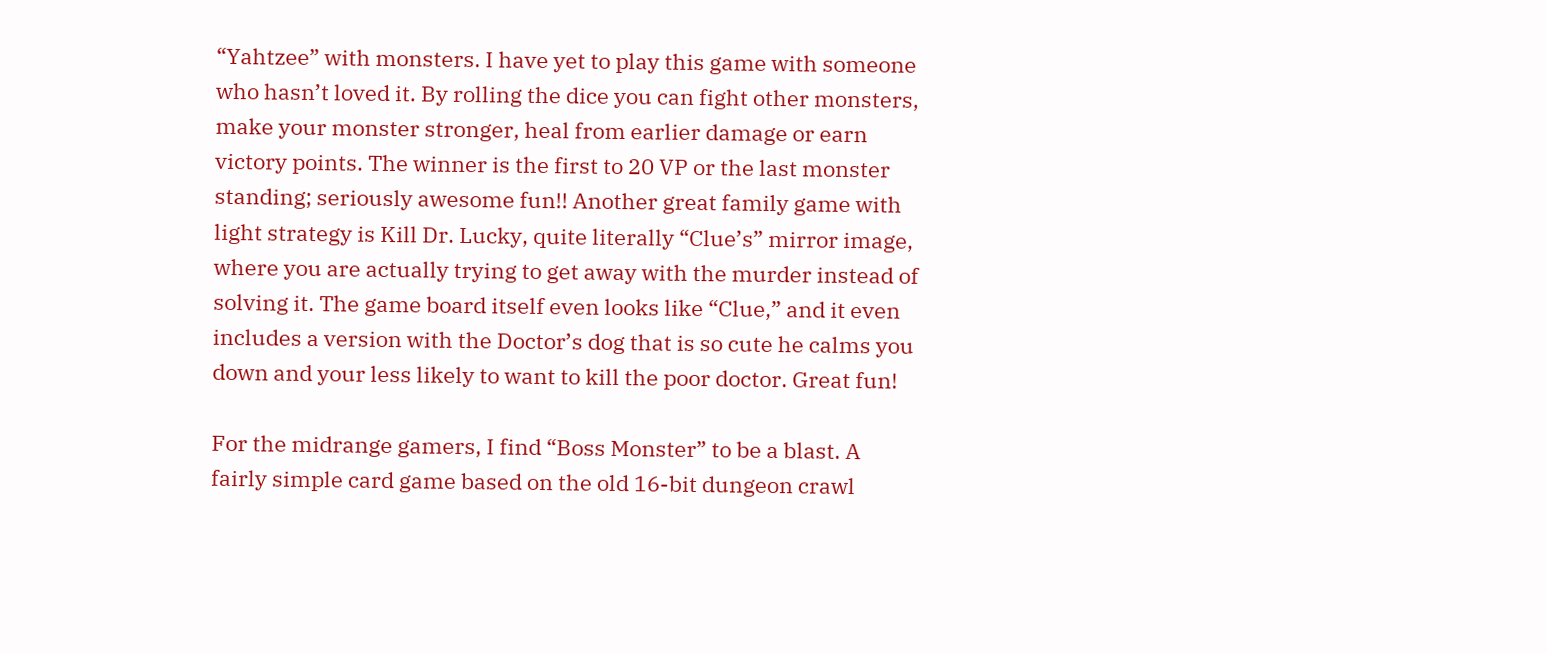“Yahtzee” with monsters. I have yet to play this game with someone who hasn’t loved it. By rolling the dice you can fight other monsters, make your monster stronger, heal from earlier damage or earn victory points. The winner is the first to 20 VP or the last monster standing; seriously awesome fun!! Another great family game with light strategy is Kill Dr. Lucky, quite literally “Clue’s” mirror image, where you are actually trying to get away with the murder instead of solving it. The game board itself even looks like “Clue,” and it even includes a version with the Doctor’s dog that is so cute he calms you down and your less likely to want to kill the poor doctor. Great fun!

For the midrange gamers, I find “Boss Monster” to be a blast. A fairly simple card game based on the old 16-bit dungeon crawl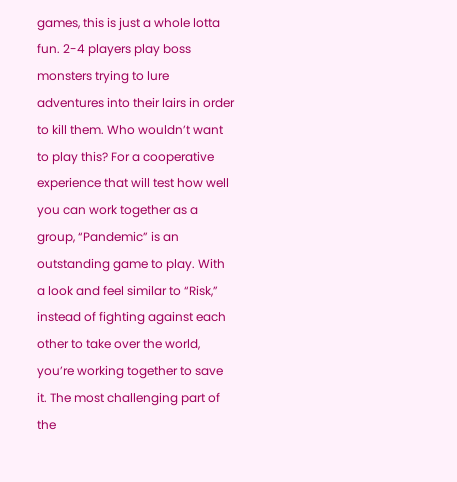games, this is just a whole lotta fun. 2-4 players play boss monsters trying to lure adventures into their lairs in order to kill them. Who wouldn’t want to play this? For a cooperative experience that will test how well you can work together as a group, “Pandemic” is an outstanding game to play. With a look and feel similar to “Risk,” instead of fighting against each other to take over the world, you’re working together to save it. The most challenging part of the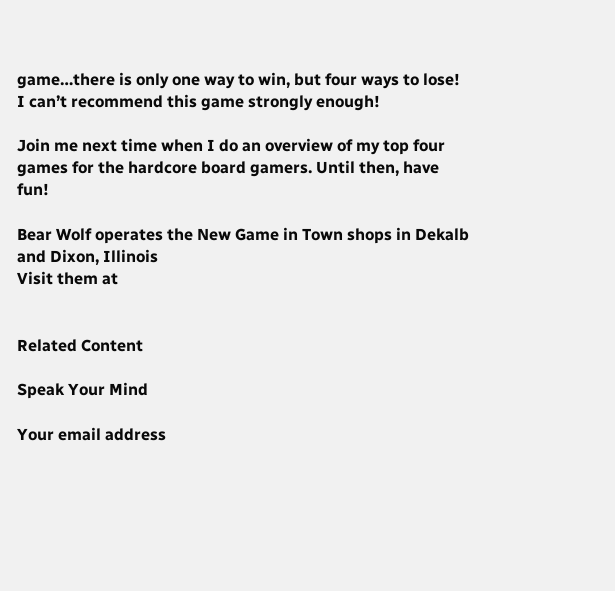game…there is only one way to win, but four ways to lose! I can’t recommend this game strongly enough!

Join me next time when I do an overview of my top four games for the hardcore board gamers. Until then, have fun!

Bear Wolf operates the New Game in Town shops in Dekalb and Dixon, Illinois
Visit them at


Related Content

Speak Your Mind

Your email address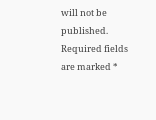will not be published. Required fields are marked *